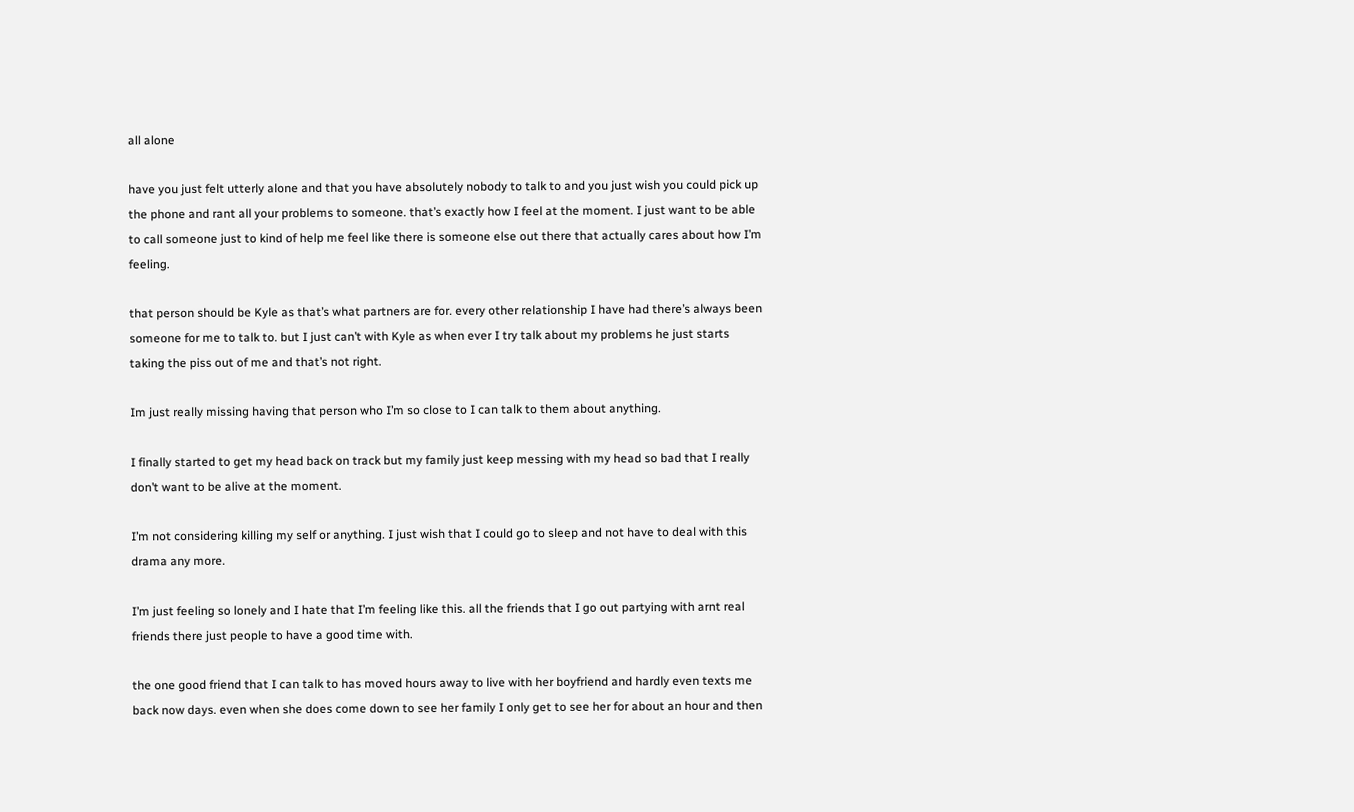all alone

have you just felt utterly alone and that you have absolutely nobody to talk to and you just wish you could pick up the phone and rant all your problems to someone. that’s exactly how I feel at the moment. I just want to be able to call someone just to kind of help me feel like there is someone else out there that actually cares about how I’m feeling.

that person should be Kyle as that’s what partners are for. every other relationship I have had there’s always been someone for me to talk to. but I just can’t with Kyle as when ever I try talk about my problems he just starts taking the piss out of me and that’s not right.

Im just really missing having that person who I’m so close to I can talk to them about anything.

I finally started to get my head back on track but my family just keep messing with my head so bad that I really don’t want to be alive at the moment.

I’m not considering killing my self or anything. I just wish that I could go to sleep and not have to deal with this drama any more.

I’m just feeling so lonely and I hate that I’m feeling like this. all the friends that I go out partying with arnt real friends there just people to have a good time with.

the one good friend that I can talk to has moved hours away to live with her boyfriend and hardly even texts me back now days. even when she does come down to see her family I only get to see her for about an hour and then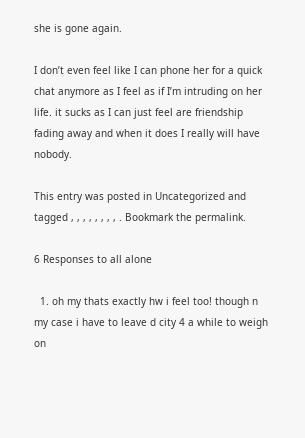she is gone again.

I don’t even feel like I can phone her for a quick chat anymore as I feel as if I’m intruding on her life. it sucks as I can just feel are friendship fading away and when it does I really will have nobody.

This entry was posted in Uncategorized and tagged , , , , , , , , . Bookmark the permalink.

6 Responses to all alone

  1. oh my thats exactly hw i feel too! though n my case i have to leave d city 4 a while to weigh on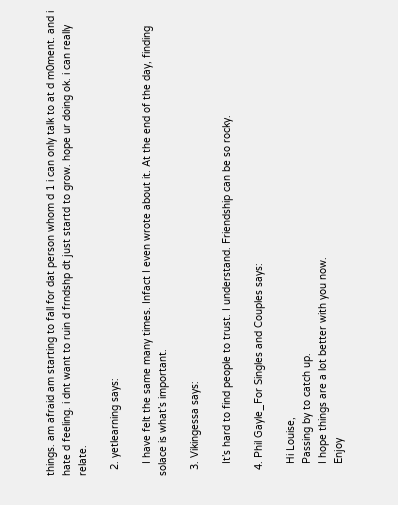things. am afraid am starting to fall for dat person whom d 1 i can only talk to at d m0ment. and i hate d feeling. i dnt want to ruin d frndshp dt just startd to grow. hope ur doing ok. i can really relate.

  2. yetlearning says:

    I have felt the same many times. Infact I even wrote about it. At the end of the day, finding solace is what’s important.

  3. Vikingessa says:

    It’s hard to find people to trust. I understand. Friendship can be so rocky.

  4. Phil Gayle_For Singles and Couples says:

    Hi Louise,
    Passing by to catch up.
    I hope things are a lot better with you now.
    Enjoy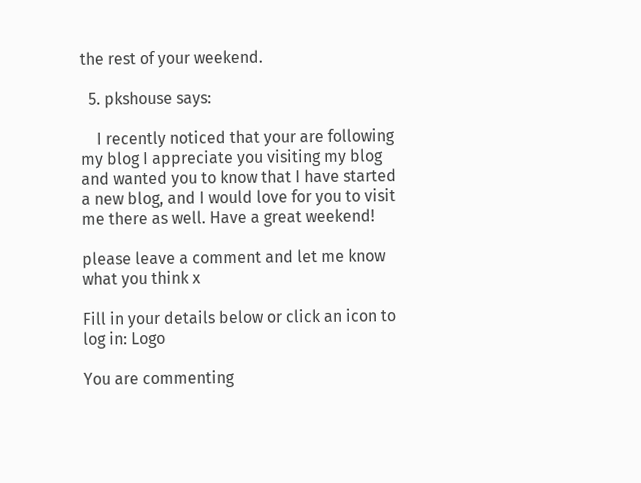the rest of your weekend.

  5. pkshouse says:

    I recently noticed that your are following my blog I appreciate you visiting my blog and wanted you to know that I have started a new blog, and I would love for you to visit me there as well. Have a great weekend!

please leave a comment and let me know what you think x

Fill in your details below or click an icon to log in: Logo

You are commenting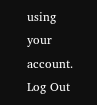using your account. Log Out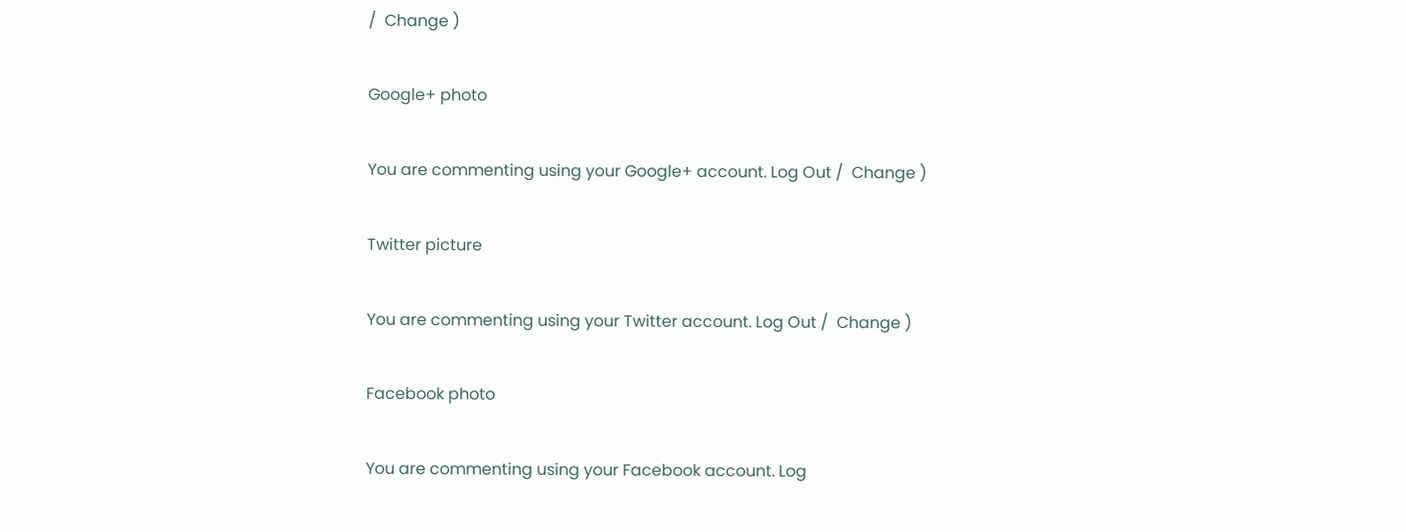/  Change )

Google+ photo

You are commenting using your Google+ account. Log Out /  Change )

Twitter picture

You are commenting using your Twitter account. Log Out /  Change )

Facebook photo

You are commenting using your Facebook account. Log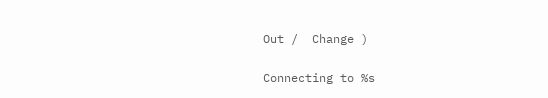Out /  Change )


Connecting to %s